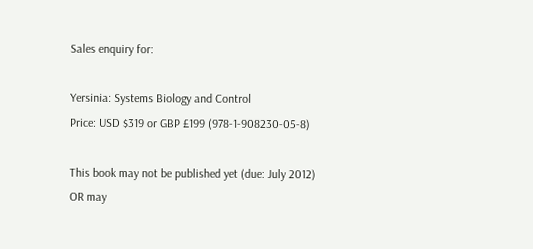Sales enquiry for:

Yersinia: Systems Biology and Control
Price: USD $319 or GBP £199 (978-1-908230-05-8)

This book may not be published yet (due: July 2012) OR may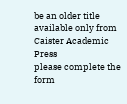be an older title available only from Caister Academic Press
please complete the form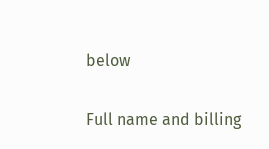below

Full name and billing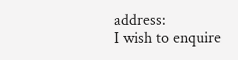address:
I wish to enquire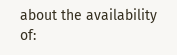about the availability of: